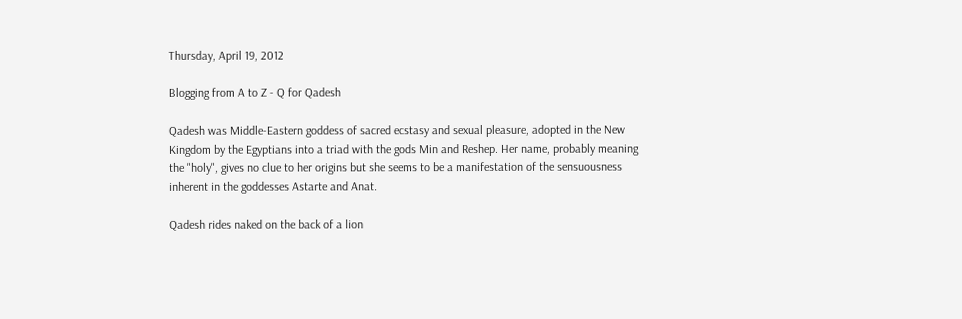Thursday, April 19, 2012

Blogging from A to Z - Q for Qadesh

Qadesh was Middle-Eastern goddess of sacred ecstasy and sexual pleasure, adopted in the New Kingdom by the Egyptians into a triad with the gods Min and Reshep. Her name, probably meaning the "holy", gives no clue to her origins but she seems to be a manifestation of the sensuousness inherent in the goddesses Astarte and Anat.

Qadesh rides naked on the back of a lion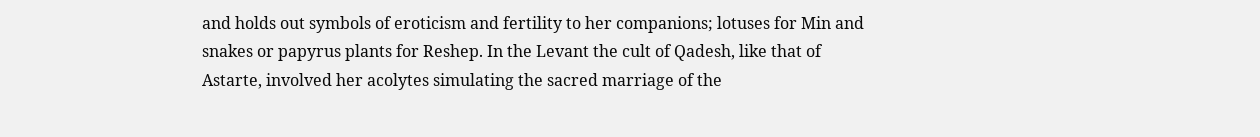and holds out symbols of eroticism and fertility to her companions; lotuses for Min and snakes or papyrus plants for Reshep. In the Levant the cult of Qadesh, like that of Astarte, involved her acolytes simulating the sacred marriage of the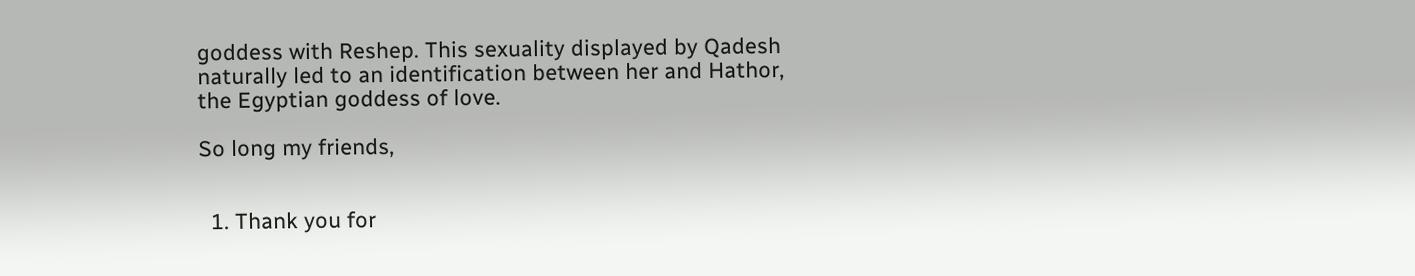goddess with Reshep. This sexuality displayed by Qadesh naturally led to an identification between her and Hathor, the Egyptian goddess of love.

So long my friends,


  1. Thank you for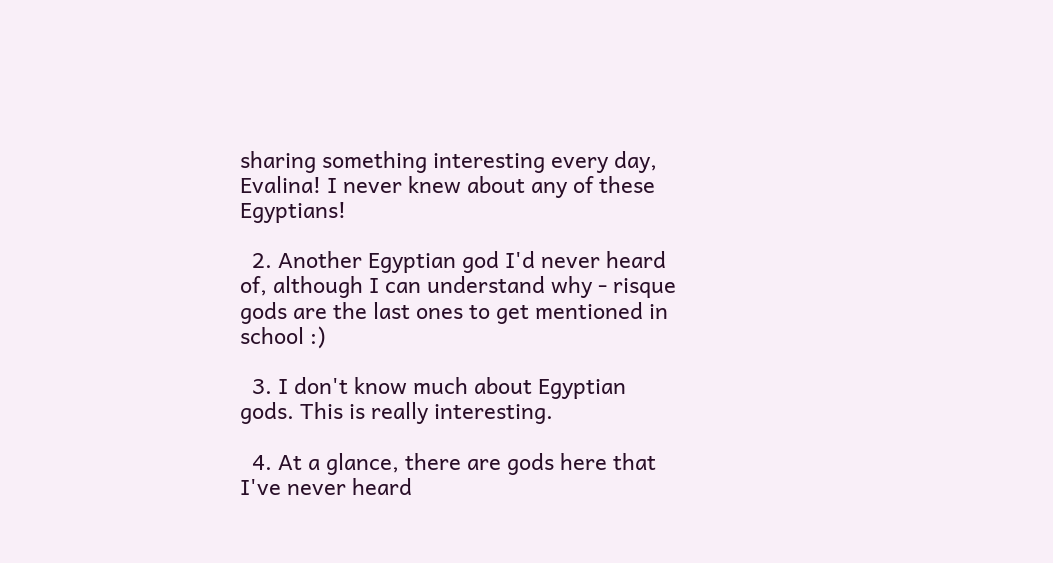sharing something interesting every day, Evalina! I never knew about any of these Egyptians!

  2. Another Egyptian god I'd never heard of, although I can understand why - risque gods are the last ones to get mentioned in school :)

  3. I don't know much about Egyptian gods. This is really interesting.

  4. At a glance, there are gods here that I've never heard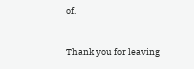of.


Thank you for leaving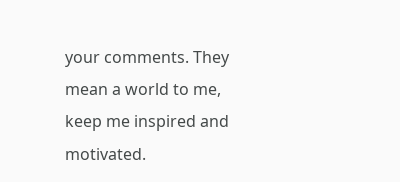your comments. They mean a world to me, keep me inspired and motivated.